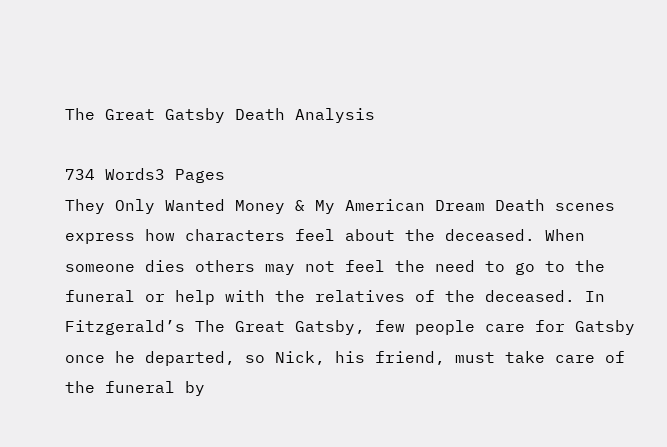The Great Gatsby Death Analysis

734 Words3 Pages
They Only Wanted Money & My American Dream Death scenes express how characters feel about the deceased. When someone dies others may not feel the need to go to the funeral or help with the relatives of the deceased. In Fitzgerald’s The Great Gatsby, few people care for Gatsby once he departed, so Nick, his friend, must take care of the funeral by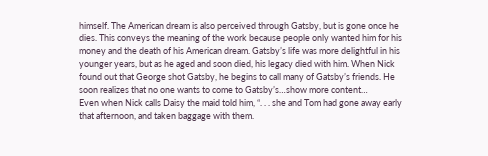himself. The American dream is also perceived through Gatsby, but is gone once he dies. This conveys the meaning of the work because people only wanted him for his money and the death of his American dream. Gatsby’s life was more delightful in his younger years, but as he aged and soon died, his legacy died with him. When Nick found out that George shot Gatsby, he begins to call many of Gatsby’s friends. He soon realizes that no one wants to come to Gatsby’s…show more content…
Even when Nick calls Daisy the maid told him, “. . . she and Tom had gone away early that afternoon, and taken baggage with them.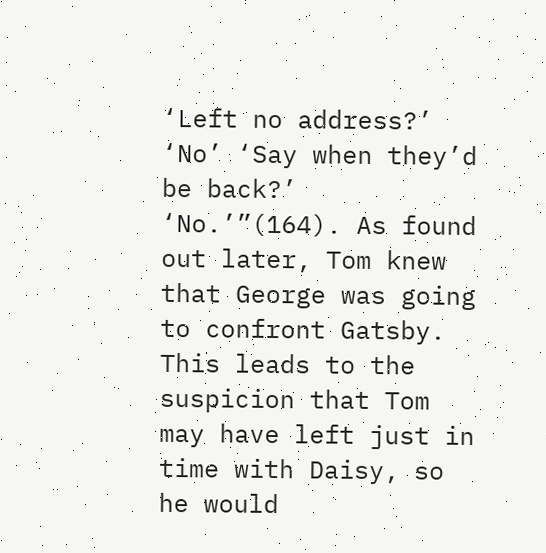‘Left no address?’ ‘No’ ‘Say when they’d be back?’ ‘No.’”(164). As found out later, Tom knew that George was going to confront Gatsby. This leads to the suspicion that Tom may have left just in time with Daisy, so he would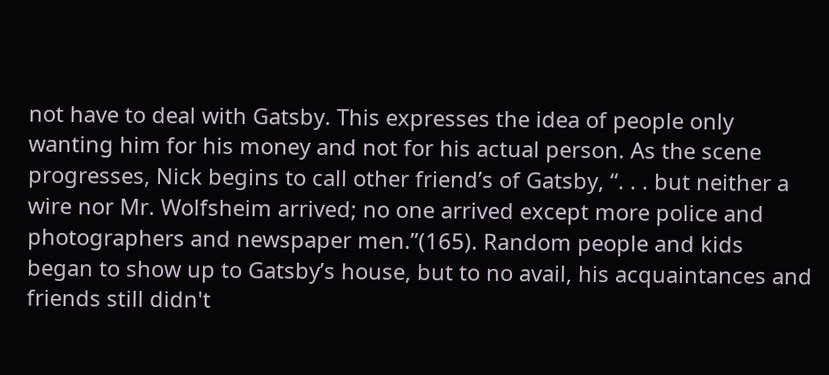not have to deal with Gatsby. This expresses the idea of people only wanting him for his money and not for his actual person. As the scene progresses, Nick begins to call other friend’s of Gatsby, “. . . but neither a wire nor Mr. Wolfsheim arrived; no one arrived except more police and photographers and newspaper men.”(165). Random people and kids began to show up to Gatsby’s house, but to no avail, his acquaintances and friends still didn't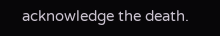acknowledge the death.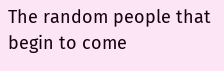The random people that begin to come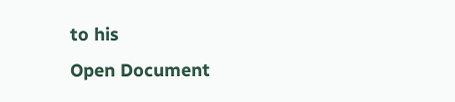to his
Open Document